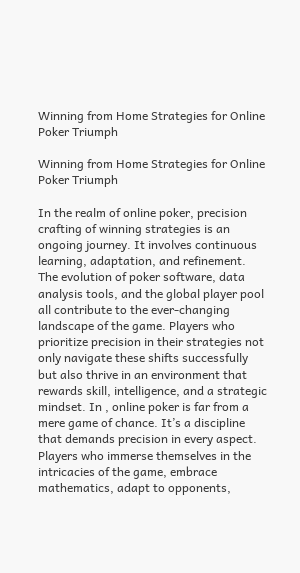Winning from Home Strategies for Online Poker Triumph

Winning from Home Strategies for Online Poker Triumph

In the realm of online poker, precision crafting of winning strategies is an ongoing journey. It involves continuous learning, adaptation, and refinement. The evolution of poker software, data analysis tools, and the global player pool all contribute to the ever-changing landscape of the game. Players who prioritize precision in their strategies not only navigate these shifts successfully but also thrive in an environment that rewards skill, intelligence, and a strategic mindset. In , online poker is far from a mere game of chance. It’s a discipline that demands precision in every aspect. Players who immerse themselves in the intricacies of the game, embrace mathematics, adapt to opponents,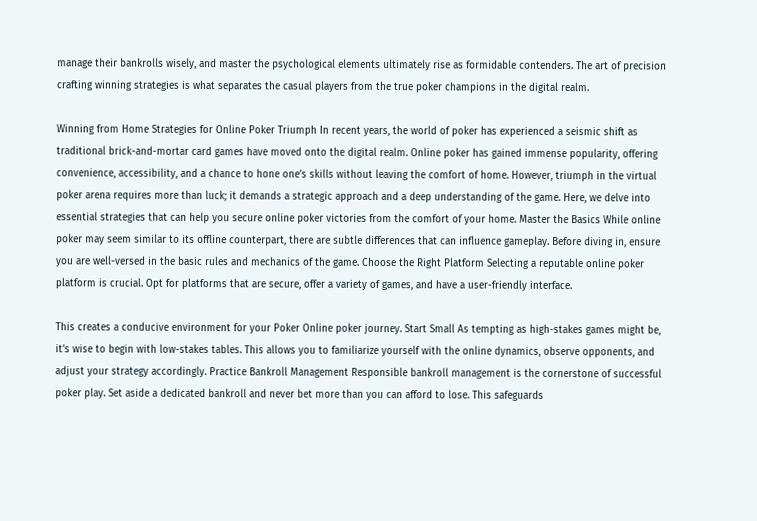manage their bankrolls wisely, and master the psychological elements ultimately rise as formidable contenders. The art of precision crafting winning strategies is what separates the casual players from the true poker champions in the digital realm.

Winning from Home Strategies for Online Poker Triumph In recent years, the world of poker has experienced a seismic shift as traditional brick-and-mortar card games have moved onto the digital realm. Online poker has gained immense popularity, offering convenience, accessibility, and a chance to hone one’s skills without leaving the comfort of home. However, triumph in the virtual poker arena requires more than luck; it demands a strategic approach and a deep understanding of the game. Here, we delve into essential strategies that can help you secure online poker victories from the comfort of your home. Master the Basics While online poker may seem similar to its offline counterpart, there are subtle differences that can influence gameplay. Before diving in, ensure you are well-versed in the basic rules and mechanics of the game. Choose the Right Platform Selecting a reputable online poker platform is crucial. Opt for platforms that are secure, offer a variety of games, and have a user-friendly interface.

This creates a conducive environment for your Poker Online poker journey. Start Small As tempting as high-stakes games might be, it’s wise to begin with low-stakes tables. This allows you to familiarize yourself with the online dynamics, observe opponents, and adjust your strategy accordingly. Practice Bankroll Management Responsible bankroll management is the cornerstone of successful poker play. Set aside a dedicated bankroll and never bet more than you can afford to lose. This safeguards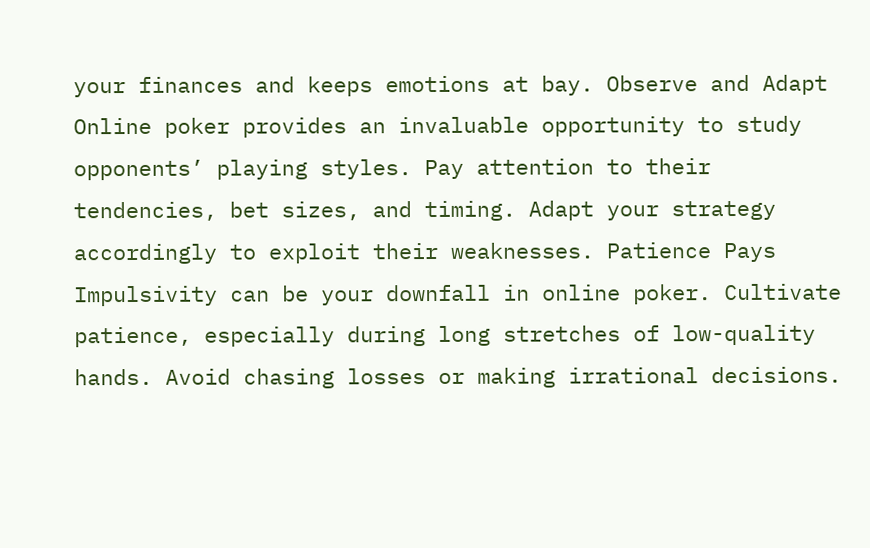your finances and keeps emotions at bay. Observe and Adapt Online poker provides an invaluable opportunity to study opponents’ playing styles. Pay attention to their tendencies, bet sizes, and timing. Adapt your strategy accordingly to exploit their weaknesses. Patience Pays Impulsivity can be your downfall in online poker. Cultivate patience, especially during long stretches of low-quality hands. Avoid chasing losses or making irrational decisions.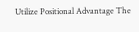Utilize Positional Advantage The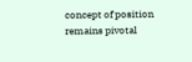concept of position remains pivotal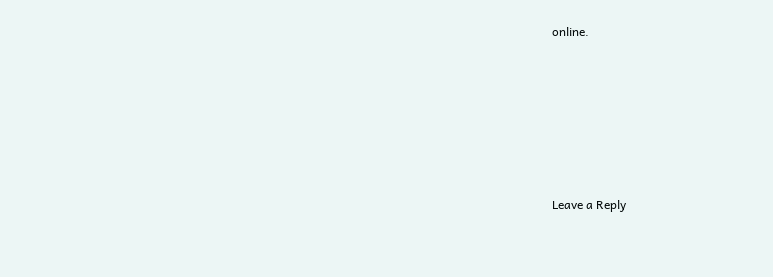online.






Leave a Reply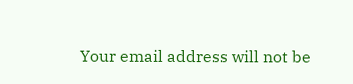Your email address will not be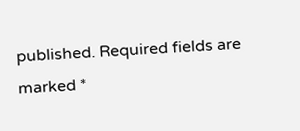published. Required fields are marked *